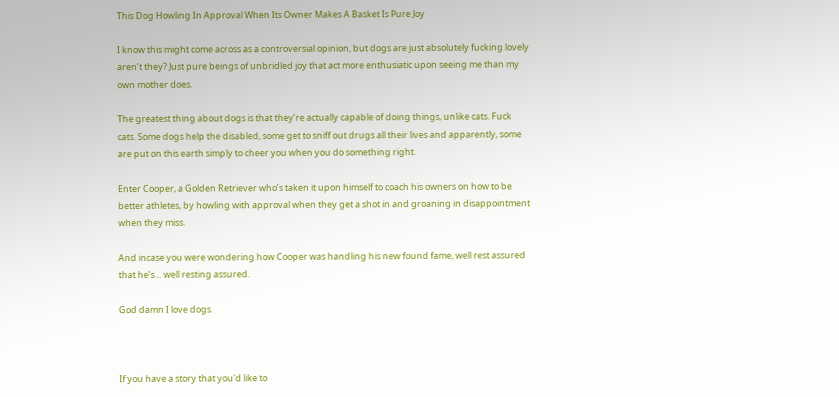This Dog Howling In Approval When Its Owner Makes A Basket Is Pure Joy

I know this might come across as a controversial opinion, but dogs are just absolutely fucking lovely aren’t they? Just pure beings of unbridled joy that act more enthusiatic upon seeing me than my own mother does.

The greatest thing about dogs is that they’re actually capable of doing things, unlike cats. Fuck cats. Some dogs help the disabled, some get to sniff out drugs all their lives and apparently, some are put on this earth simply to cheer you when you do something right.

Enter Cooper, a Golden Retriever who’s taken it upon himself to coach his owners on how to be better athletes, by howling with approval when they get a shot in and groaning in disappointment when they miss.

And incase you were wondering how Cooper was handling his new found fame, well rest assured that he’s… well resting assured.

God damn I love dogs.



If you have a story that you'd like to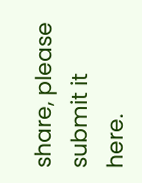share, please submit it here.